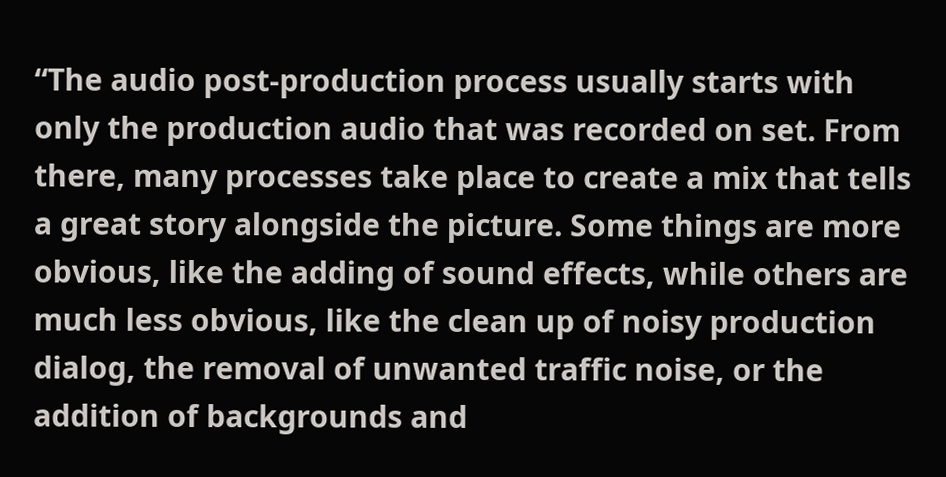“The audio post-production process usually starts with only the production audio that was recorded on set. From there, many processes take place to create a mix that tells a great story alongside the picture. Some things are more obvious, like the adding of sound effects, while others are much less obvious, like the clean up of noisy production dialog, the removal of unwanted traffic noise, or the addition of backgrounds and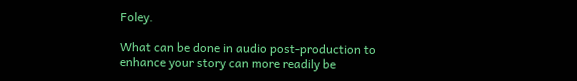Foley.

What can be done in audio post-production to enhance your story can more readily be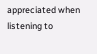appreciated when listening to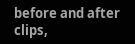before and after clips,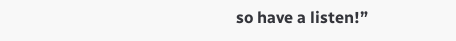so have a listen!”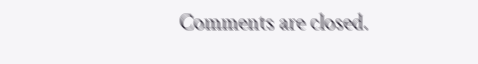Comments are closed.